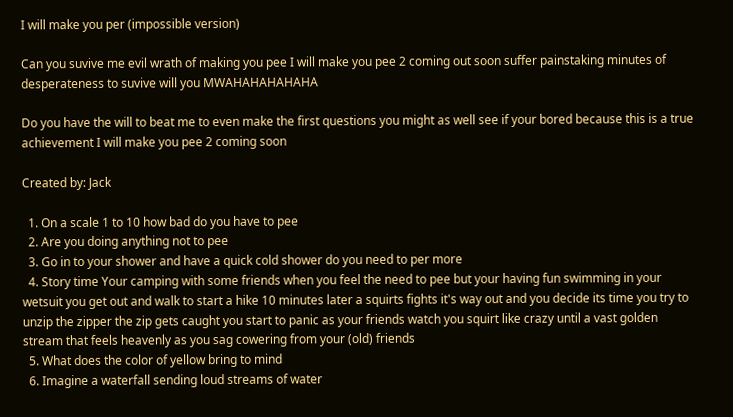I will make you per (impossible version)

Can you suvive me evil wrath of making you pee I will make you pee 2 coming out soon suffer painstaking minutes of desperateness to suvive will you MWAHAHAHAHAHA

Do you have the will to beat me to even make the first questions you might as well see if your bored because this is a true achievement I will make you pee 2 coming soon

Created by: Jack

  1. On a scale 1 to 10 how bad do you have to pee
  2. Are you doing anything not to pee
  3. Go in to your shower and have a quick cold shower do you need to per more
  4. Story time Your camping with some friends when you feel the need to pee but your having fun swimming in your wetsuit you get out and walk to start a hike 10 minutes later a squirts fights it's way out and you decide its time you try to unzip the zipper the zip gets caught you start to panic as your friends watch you squirt like crazy until a vast golden stream that feels heavenly as you sag cowering from your (old) friends
  5. What does the color of yellow bring to mind
  6. Imagine a waterfall sending loud streams of water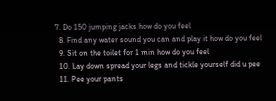7. Do 150 jumping jacks how do you feel
  8. Find any water sound you can and play it how do you feel
  9. Sit on the toilet for 1 min how do you feel
  10. Lay down spread your legs and tickle yourself did u pee
  11. Pee your pants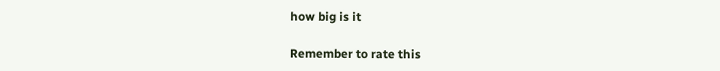how big is it

Remember to rate this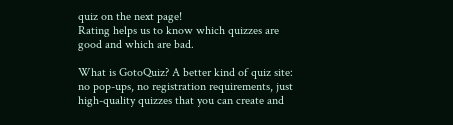quiz on the next page!
Rating helps us to know which quizzes are good and which are bad.

What is GotoQuiz? A better kind of quiz site: no pop-ups, no registration requirements, just high-quality quizzes that you can create and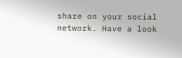share on your social network. Have a look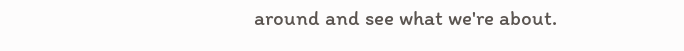around and see what we're about.